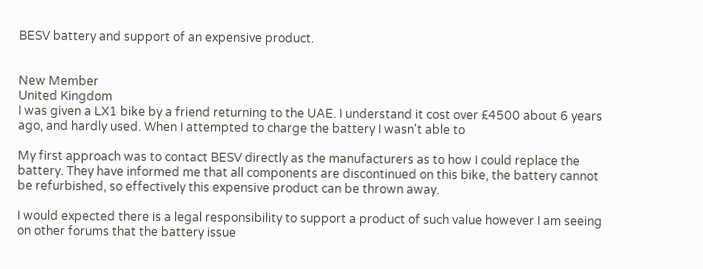BESV battery and support of an expensive product.


New Member
United Kingdom
I was given a LX1 bike by a friend returning to the UAE. I understand it cost over £4500 about 6 years ago, and hardly used. When I attempted to charge the battery I wasn't able to

My first approach was to contact BESV directly as the manufacturers as to how I could replace the battery. They have informed me that all components are discontinued on this bike, the battery cannot be refurbished, so effectively this expensive product can be thrown away.

I would expected there is a legal responsibility to support a product of such value however I am seeing on other forums that the battery issue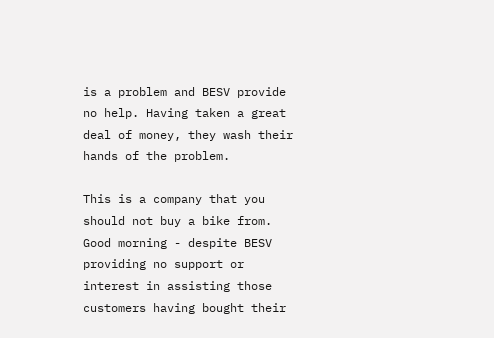is a problem and BESV provide no help. Having taken a great deal of money, they wash their hands of the problem.

This is a company that you should not buy a bike from.
Good morning - despite BESV providing no support or interest in assisting those customers having bought their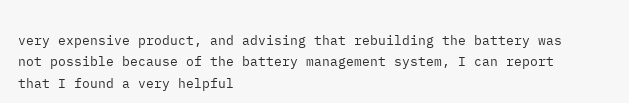very expensive product, and advising that rebuilding the battery was not possible because of the battery management system, I can report that I found a very helpful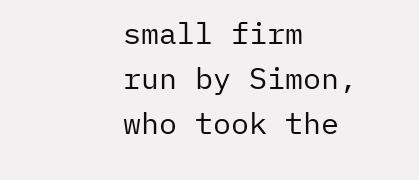small firm run by Simon, who took the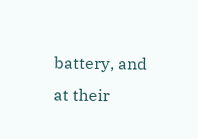battery, and at their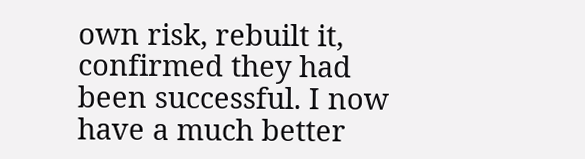own risk, rebuilt it, confirmed they had been successful. I now have a much better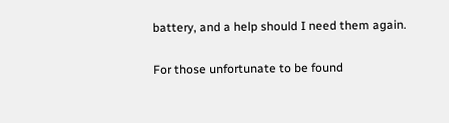battery, and a help should I need them again.

For those unfortunate to be found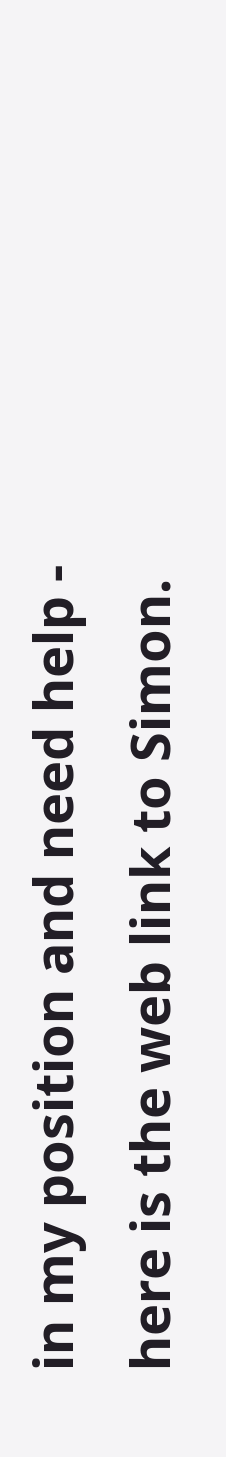in my position and need help - here is the web link to Simon.